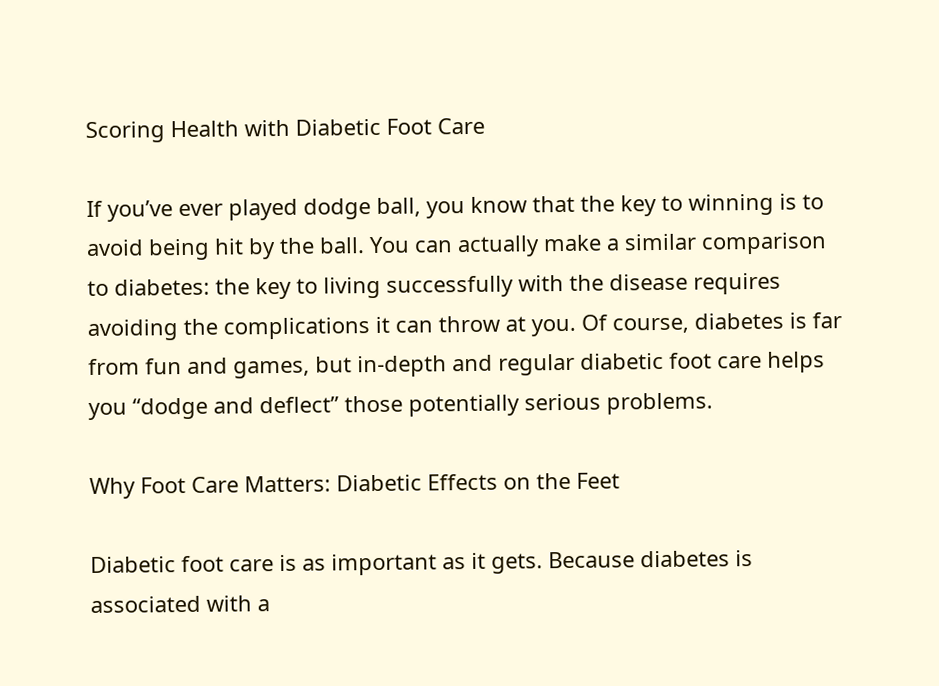Scoring Health with Diabetic Foot Care

If you’ve ever played dodge ball, you know that the key to winning is to avoid being hit by the ball. You can actually make a similar comparison to diabetes: the key to living successfully with the disease requires avoiding the complications it can throw at you. Of course, diabetes is far from fun and games, but in-depth and regular diabetic foot care helps you “dodge and deflect” those potentially serious problems.

Why Foot Care Matters: Diabetic Effects on the Feet

Diabetic foot care is as important as it gets. Because diabetes is associated with a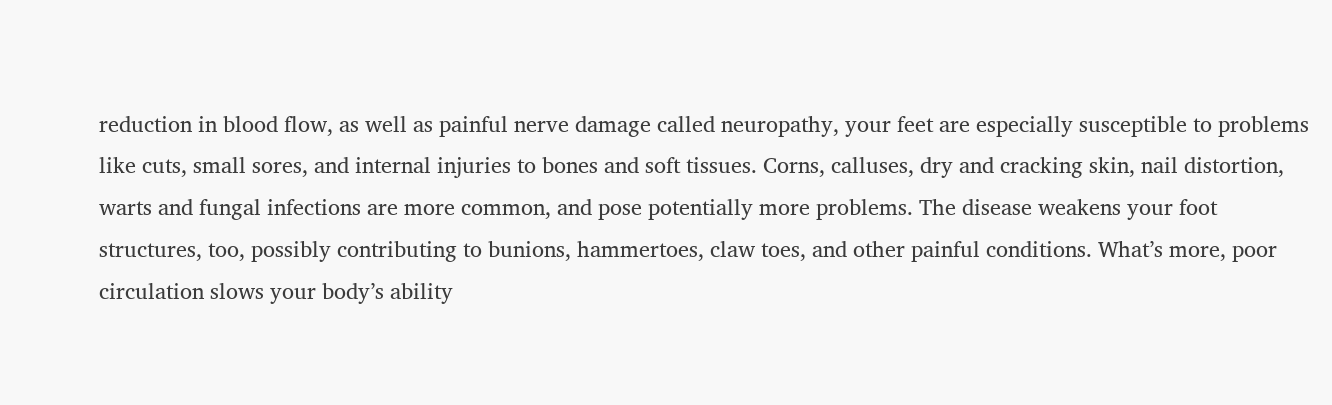reduction in blood flow, as well as painful nerve damage called neuropathy, your feet are especially susceptible to problems like cuts, small sores, and internal injuries to bones and soft tissues. Corns, calluses, dry and cracking skin, nail distortion, warts and fungal infections are more common, and pose potentially more problems. The disease weakens your foot structures, too, possibly contributing to bunions, hammertoes, claw toes, and other painful conditions. What’s more, poor circulation slows your body’s ability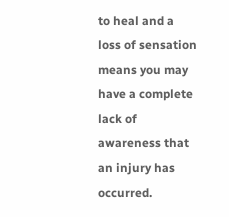to heal and a loss of sensation means you may have a complete lack of awareness that an injury has occurred.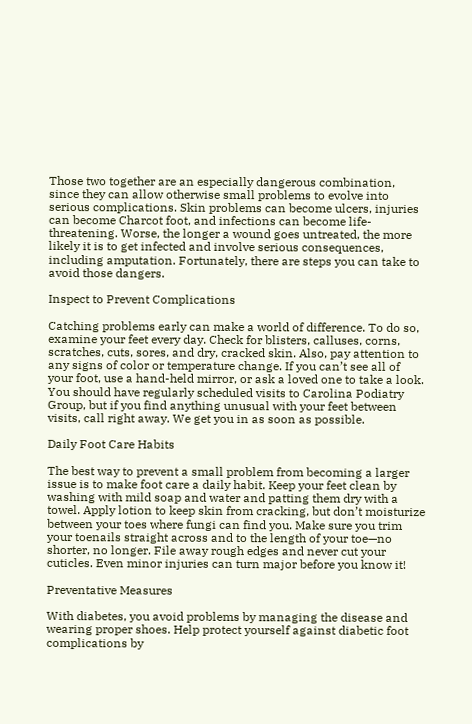Those two together are an especially dangerous combination, since they can allow otherwise small problems to evolve into serious complications. Skin problems can become ulcers, injuries can become Charcot foot, and infections can become life-threatening. Worse, the longer a wound goes untreated, the more likely it is to get infected and involve serious consequences, including amputation. Fortunately, there are steps you can take to avoid those dangers.

Inspect to Prevent Complications

Catching problems early can make a world of difference. To do so, examine your feet every day. Check for blisters, calluses, corns, scratches, cuts, sores, and dry, cracked skin. Also, pay attention to any signs of color or temperature change. If you can’t see all of your foot, use a hand-held mirror, or ask a loved one to take a look. You should have regularly scheduled visits to Carolina Podiatry Group, but if you find anything unusual with your feet between visits, call right away. We get you in as soon as possible.

Daily Foot Care Habits

The best way to prevent a small problem from becoming a larger issue is to make foot care a daily habit. Keep your feet clean by washing with mild soap and water and patting them dry with a towel. Apply lotion to keep skin from cracking, but don’t moisturize between your toes where fungi can find you. Make sure you trim your toenails straight across and to the length of your toe—no shorter, no longer. File away rough edges and never cut your cuticles. Even minor injuries can turn major before you know it!

Preventative Measures

With diabetes, you avoid problems by managing the disease and wearing proper shoes. Help protect yourself against diabetic foot complications by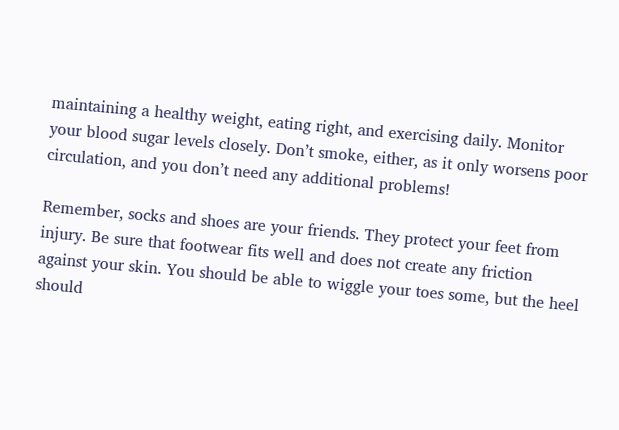maintaining a healthy weight, eating right, and exercising daily. Monitor your blood sugar levels closely. Don’t smoke, either, as it only worsens poor circulation, and you don’t need any additional problems!

Remember, socks and shoes are your friends. They protect your feet from injury. Be sure that footwear fits well and does not create any friction against your skin. You should be able to wiggle your toes some, but the heel should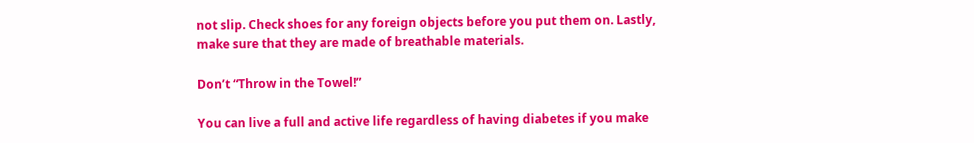not slip. Check shoes for any foreign objects before you put them on. Lastly, make sure that they are made of breathable materials.

Don’t “Throw in the Towel!”

You can live a full and active life regardless of having diabetes if you make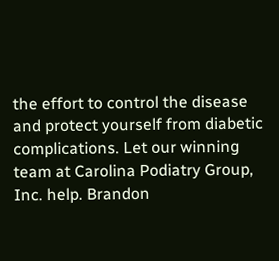the effort to control the disease and protect yourself from diabetic complications. Let our winning team at Carolina Podiatry Group, Inc. help. Brandon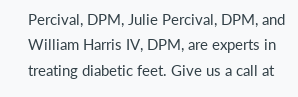Percival, DPM, Julie Percival, DPM, and William Harris IV, DPM, are experts in treating diabetic feet. Give us a call at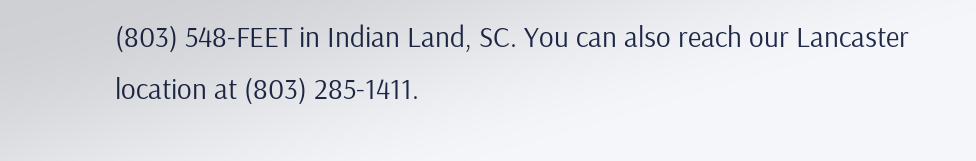(803) 548-FEET in Indian Land, SC. You can also reach our Lancaster location at (803) 285-1411.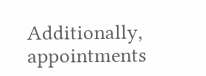Additionally, appointments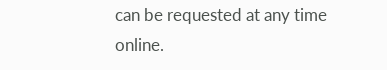can be requested at any time online.